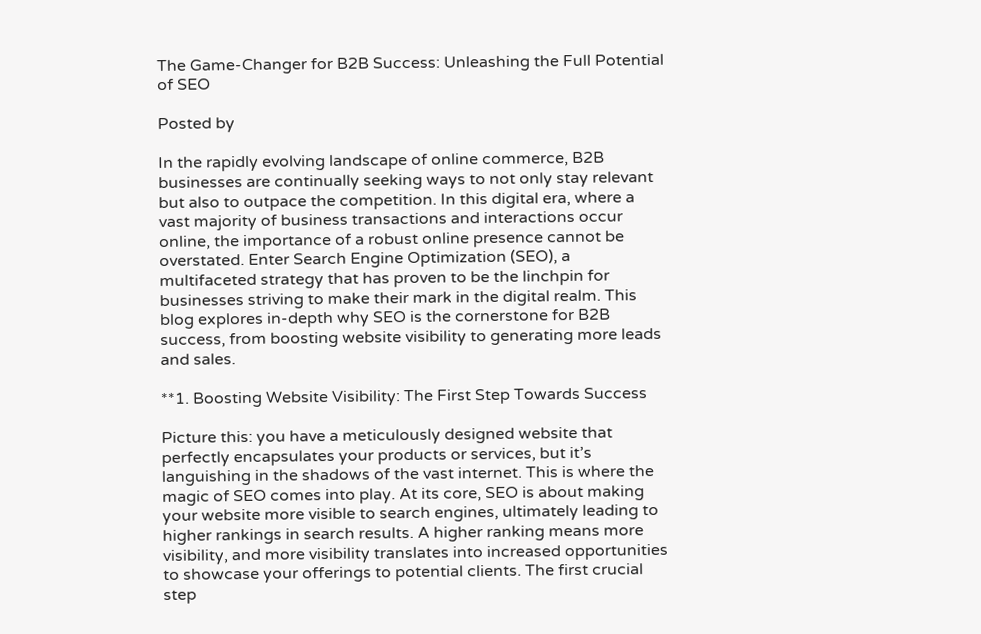The Game-Changer for B2B Success: Unleashing the Full Potential of SEO

Posted by

In the rapidly evolving landscape of online commerce, B2B businesses are continually seeking ways to not only stay relevant but also to outpace the competition. In this digital era, where a vast majority of business transactions and interactions occur online, the importance of a robust online presence cannot be overstated. Enter Search Engine Optimization (SEO), a multifaceted strategy that has proven to be the linchpin for businesses striving to make their mark in the digital realm. This blog explores in-depth why SEO is the cornerstone for B2B success, from boosting website visibility to generating more leads and sales.

**1. Boosting Website Visibility: The First Step Towards Success

Picture this: you have a meticulously designed website that perfectly encapsulates your products or services, but it’s languishing in the shadows of the vast internet. This is where the magic of SEO comes into play. At its core, SEO is about making your website more visible to search engines, ultimately leading to higher rankings in search results. A higher ranking means more visibility, and more visibility translates into increased opportunities to showcase your offerings to potential clients. The first crucial step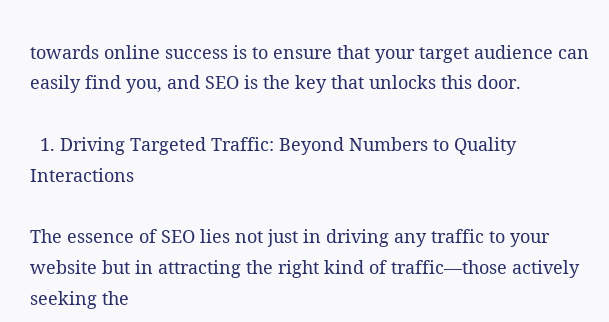towards online success is to ensure that your target audience can easily find you, and SEO is the key that unlocks this door.

  1. Driving Targeted Traffic: Beyond Numbers to Quality Interactions

The essence of SEO lies not just in driving any traffic to your website but in attracting the right kind of traffic—those actively seeking the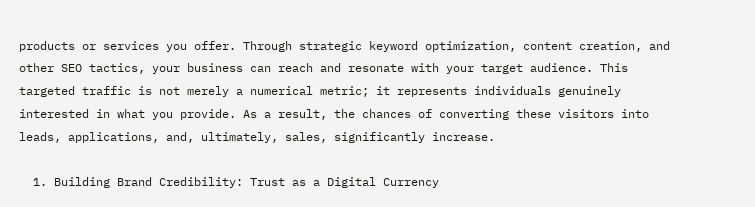products or services you offer. Through strategic keyword optimization, content creation, and other SEO tactics, your business can reach and resonate with your target audience. This targeted traffic is not merely a numerical metric; it represents individuals genuinely interested in what you provide. As a result, the chances of converting these visitors into leads, applications, and, ultimately, sales, significantly increase.

  1. Building Brand Credibility: Trust as a Digital Currency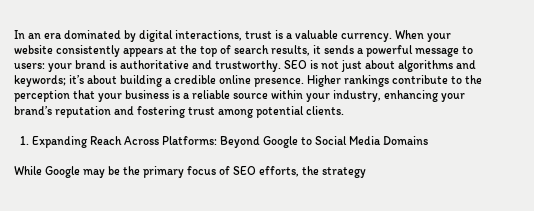In an era dominated by digital interactions, trust is a valuable currency. When your website consistently appears at the top of search results, it sends a powerful message to users: your brand is authoritative and trustworthy. SEO is not just about algorithms and keywords; it’s about building a credible online presence. Higher rankings contribute to the perception that your business is a reliable source within your industry, enhancing your brand’s reputation and fostering trust among potential clients.

  1. Expanding Reach Across Platforms: Beyond Google to Social Media Domains

While Google may be the primary focus of SEO efforts, the strategy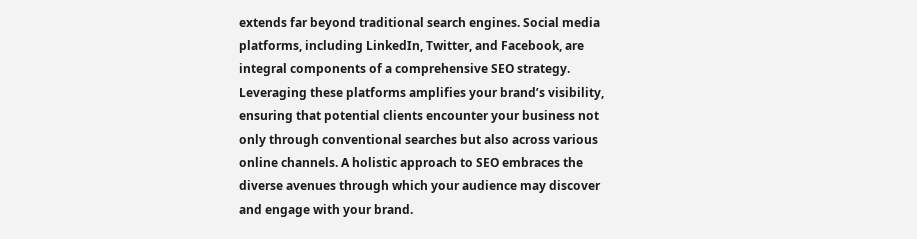extends far beyond traditional search engines. Social media platforms, including LinkedIn, Twitter, and Facebook, are integral components of a comprehensive SEO strategy. Leveraging these platforms amplifies your brand’s visibility, ensuring that potential clients encounter your business not only through conventional searches but also across various online channels. A holistic approach to SEO embraces the diverse avenues through which your audience may discover and engage with your brand.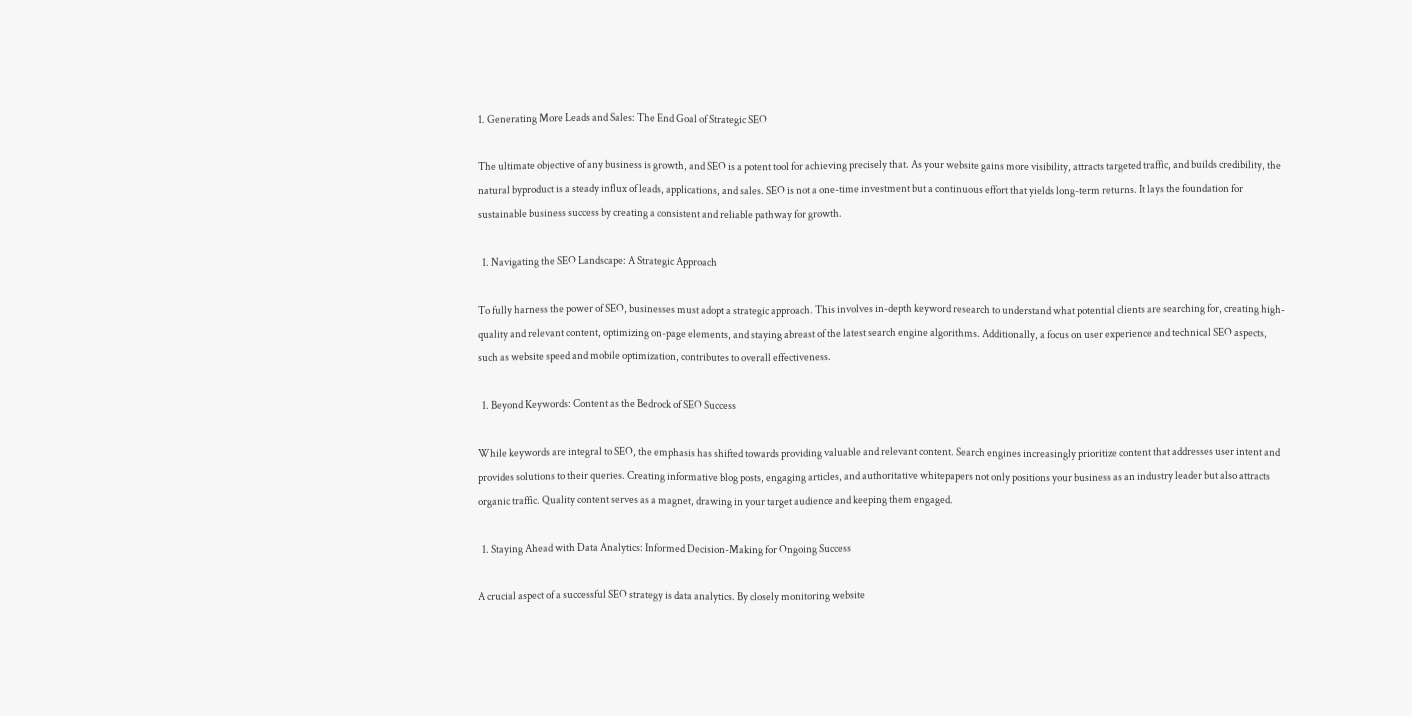1. Generating More Leads and Sales: The End Goal of Strategic SEO

The ultimate objective of any business is growth, and SEO is a potent tool for achieving precisely that. As your website gains more visibility, attracts targeted traffic, and builds credibility, the natural byproduct is a steady influx of leads, applications, and sales. SEO is not a one-time investment but a continuous effort that yields long-term returns. It lays the foundation for sustainable business success by creating a consistent and reliable pathway for growth.

  1. Navigating the SEO Landscape: A Strategic Approach

To fully harness the power of SEO, businesses must adopt a strategic approach. This involves in-depth keyword research to understand what potential clients are searching for, creating high-quality and relevant content, optimizing on-page elements, and staying abreast of the latest search engine algorithms. Additionally, a focus on user experience and technical SEO aspects, such as website speed and mobile optimization, contributes to overall effectiveness.

  1. Beyond Keywords: Content as the Bedrock of SEO Success

While keywords are integral to SEO, the emphasis has shifted towards providing valuable and relevant content. Search engines increasingly prioritize content that addresses user intent and provides solutions to their queries. Creating informative blog posts, engaging articles, and authoritative whitepapers not only positions your business as an industry leader but also attracts organic traffic. Quality content serves as a magnet, drawing in your target audience and keeping them engaged.

  1. Staying Ahead with Data Analytics: Informed Decision-Making for Ongoing Success

A crucial aspect of a successful SEO strategy is data analytics. By closely monitoring website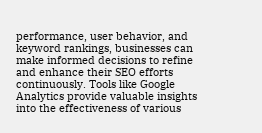performance, user behavior, and keyword rankings, businesses can make informed decisions to refine and enhance their SEO efforts continuously. Tools like Google Analytics provide valuable insights into the effectiveness of various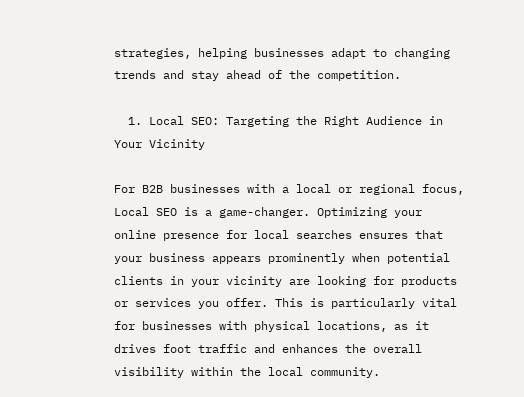strategies, helping businesses adapt to changing trends and stay ahead of the competition.

  1. Local SEO: Targeting the Right Audience in Your Vicinity

For B2B businesses with a local or regional focus, Local SEO is a game-changer. Optimizing your online presence for local searches ensures that your business appears prominently when potential clients in your vicinity are looking for products or services you offer. This is particularly vital for businesses with physical locations, as it drives foot traffic and enhances the overall visibility within the local community.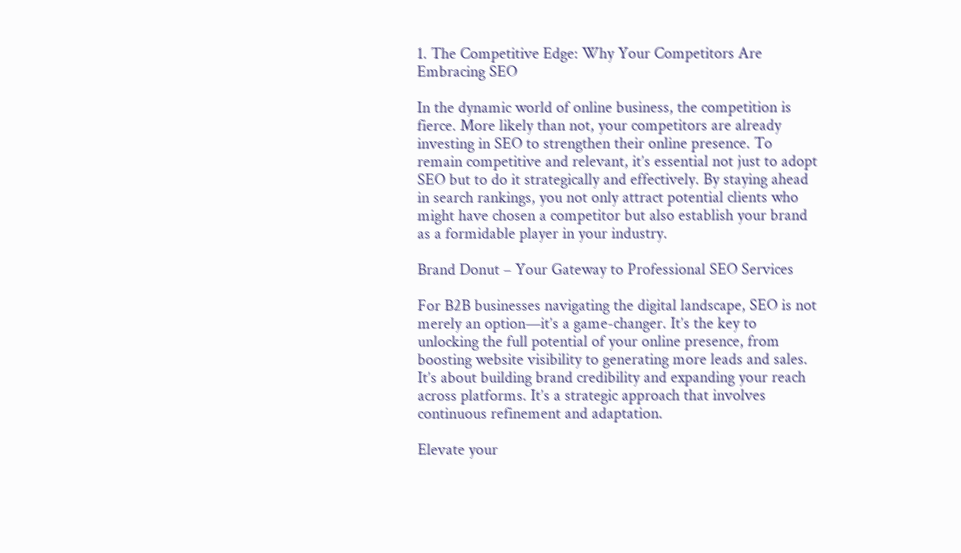1. The Competitive Edge: Why Your Competitors Are Embracing SEO

In the dynamic world of online business, the competition is fierce. More likely than not, your competitors are already investing in SEO to strengthen their online presence. To remain competitive and relevant, it’s essential not just to adopt SEO but to do it strategically and effectively. By staying ahead in search rankings, you not only attract potential clients who might have chosen a competitor but also establish your brand as a formidable player in your industry.

Brand Donut – Your Gateway to Professional SEO Services

For B2B businesses navigating the digital landscape, SEO is not merely an option—it’s a game-changer. It’s the key to unlocking the full potential of your online presence, from boosting website visibility to generating more leads and sales. It’s about building brand credibility and expanding your reach across platforms. It’s a strategic approach that involves continuous refinement and adaptation.

Elevate your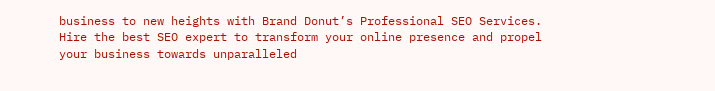business to new heights with Brand Donut’s Professional SEO Services. Hire the best SEO expert to transform your online presence and propel your business towards unparalleled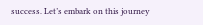success. Let’s embark on this journey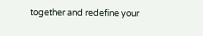together and redefine your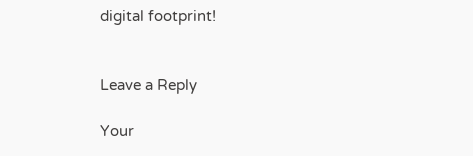digital footprint!


Leave a Reply

Your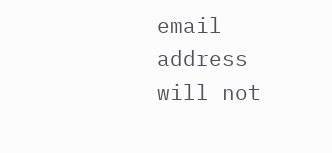email address will not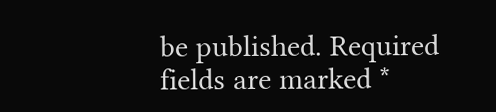be published. Required fields are marked *